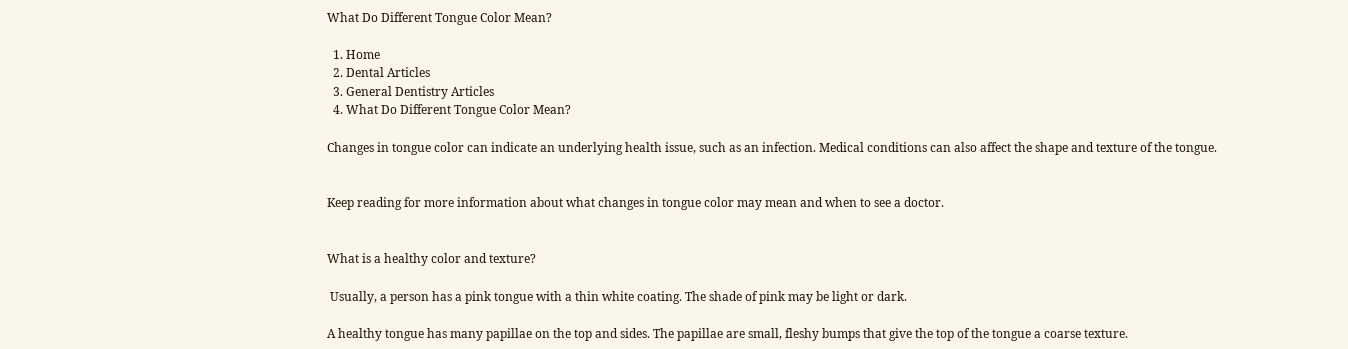What Do Different Tongue Color Mean?

  1. Home
  2. Dental Articles
  3. General Dentistry Articles
  4. What Do Different Tongue Color Mean?

Changes in tongue color can indicate an underlying health issue, such as an infection. Medical conditions can also affect the shape and texture of the tongue.


Keep reading for more information about what changes in tongue color may mean and when to see a doctor.


What is a healthy color and texture?

 Usually, a person has a pink tongue with a thin white coating. The shade of pink may be light or dark.

A healthy tongue has many papillae on the top and sides. The papillae are small, fleshy bumps that give the top of the tongue a coarse texture.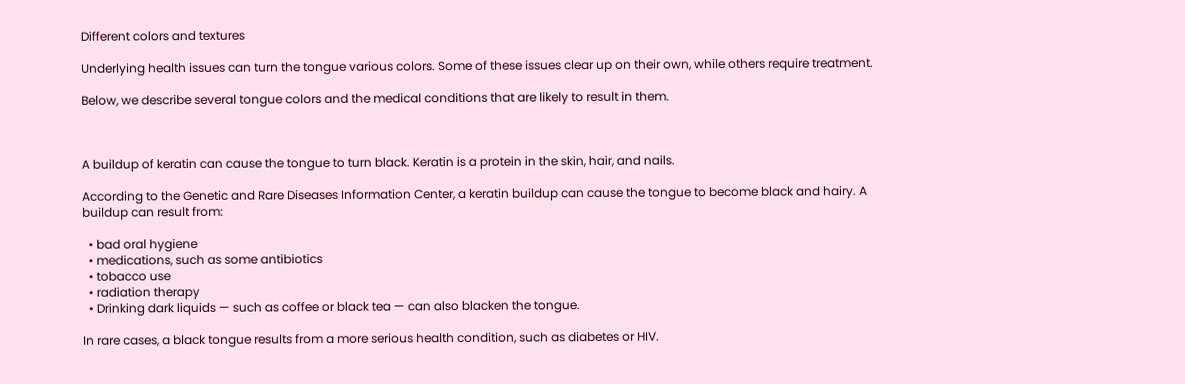Different colors and textures

Underlying health issues can turn the tongue various colors. Some of these issues clear up on their own, while others require treatment.

Below, we describe several tongue colors and the medical conditions that are likely to result in them.



A buildup of keratin can cause the tongue to turn black. Keratin is a protein in the skin, hair, and nails.

According to the Genetic and Rare Diseases Information Center, a keratin buildup can cause the tongue to become black and hairy. A buildup can result from:

  • bad oral hygiene
  • medications, such as some antibiotics
  • tobacco use
  • radiation therapy
  • Drinking dark liquids — such as coffee or black tea — can also blacken the tongue.

In rare cases, a black tongue results from a more serious health condition, such as diabetes or HIV.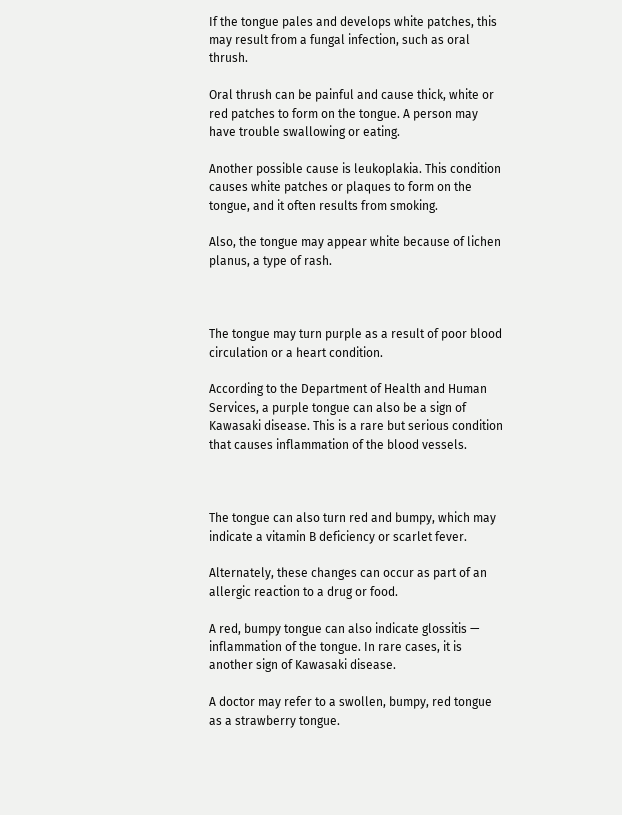If the tongue pales and develops white patches, this may result from a fungal infection, such as oral thrush.

Oral thrush can be painful and cause thick, white or red patches to form on the tongue. A person may have trouble swallowing or eating.

Another possible cause is leukoplakia. This condition causes white patches or plaques to form on the tongue, and it often results from smoking.

Also, the tongue may appear white because of lichen planus, a type of rash.



The tongue may turn purple as a result of poor blood circulation or a heart condition.

According to the Department of Health and Human Services, a purple tongue can also be a sign of Kawasaki disease. This is a rare but serious condition that causes inflammation of the blood vessels.



The tongue can also turn red and bumpy, which may indicate a vitamin B deficiency or scarlet fever.

Alternately, these changes can occur as part of an allergic reaction to a drug or food.

A red, bumpy tongue can also indicate glossitis — inflammation of the tongue. In rare cases, it is another sign of Kawasaki disease.

A doctor may refer to a swollen, bumpy, red tongue as a strawberry tongue.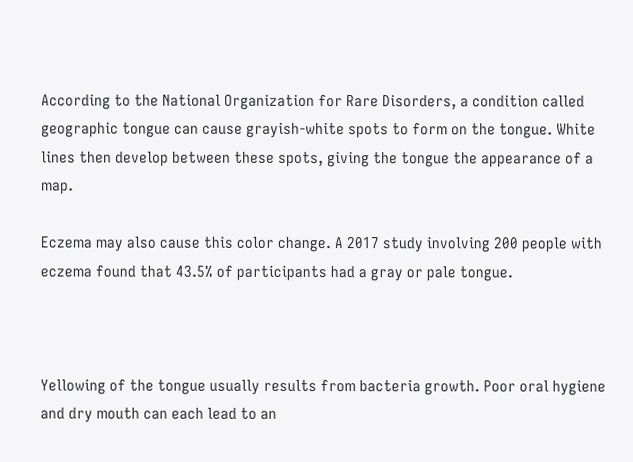According to the National Organization for Rare Disorders, a condition called geographic tongue can cause grayish-white spots to form on the tongue. White lines then develop between these spots, giving the tongue the appearance of a map.

Eczema may also cause this color change. A 2017 study involving 200 people with eczema found that 43.5% of participants had a gray or pale tongue.



Yellowing of the tongue usually results from bacteria growth. Poor oral hygiene and dry mouth can each lead to an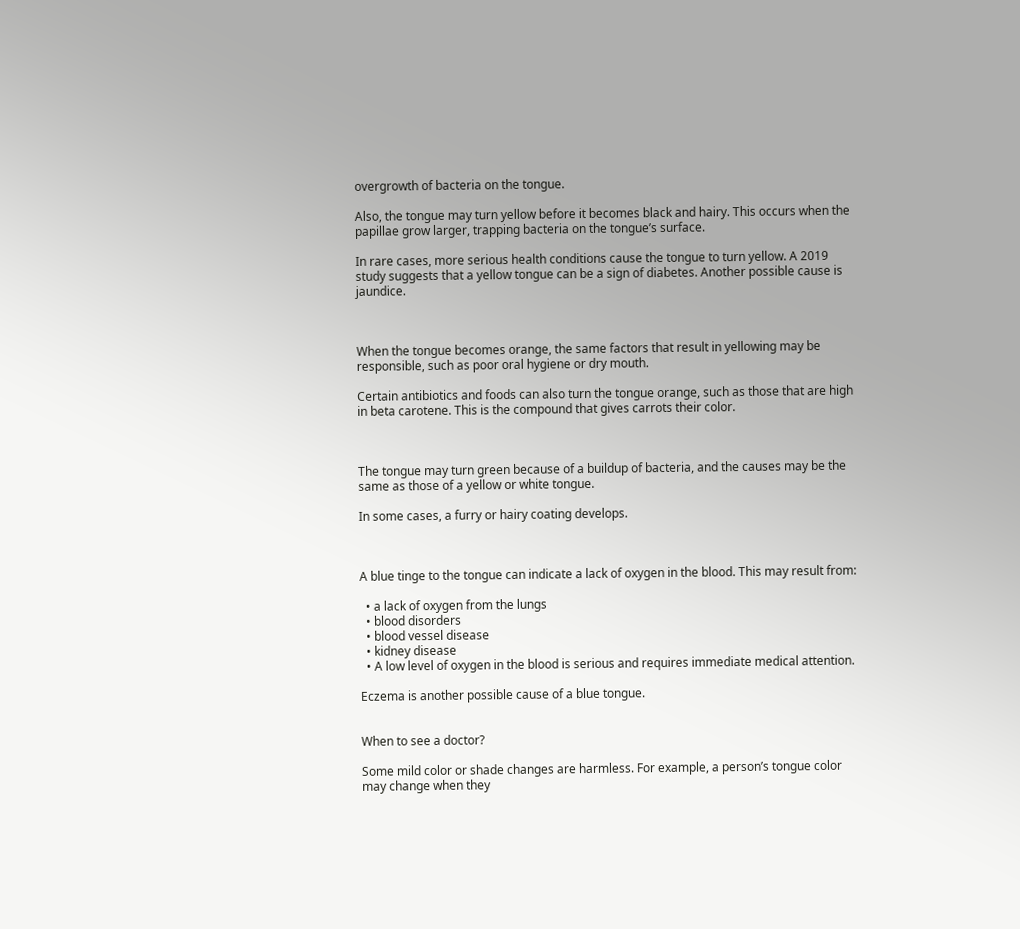overgrowth of bacteria on the tongue.

Also, the tongue may turn yellow before it becomes black and hairy. This occurs when the papillae grow larger, trapping bacteria on the tongue’s surface.

In rare cases, more serious health conditions cause the tongue to turn yellow. A 2019 study suggests that a yellow tongue can be a sign of diabetes. Another possible cause is jaundice.



When the tongue becomes orange, the same factors that result in yellowing may be responsible, such as poor oral hygiene or dry mouth.

Certain antibiotics and foods can also turn the tongue orange, such as those that are high in beta carotene. This is the compound that gives carrots their color.



The tongue may turn green because of a buildup of bacteria, and the causes may be the same as those of a yellow or white tongue.

In some cases, a furry or hairy coating develops.



A blue tinge to the tongue can indicate a lack of oxygen in the blood. This may result from:

  • a lack of oxygen from the lungs
  • blood disorders
  • blood vessel disease
  • kidney disease
  • A low level of oxygen in the blood is serious and requires immediate medical attention.

Eczema is another possible cause of a blue tongue.


When to see a doctor?

Some mild color or shade changes are harmless. For example, a person’s tongue color may change when they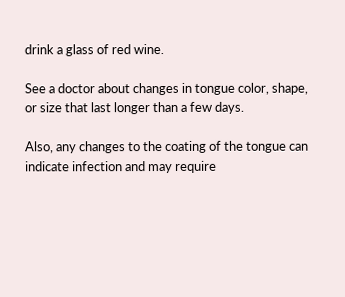drink a glass of red wine.

See a doctor about changes in tongue color, shape, or size that last longer than a few days.

Also, any changes to the coating of the tongue can indicate infection and may require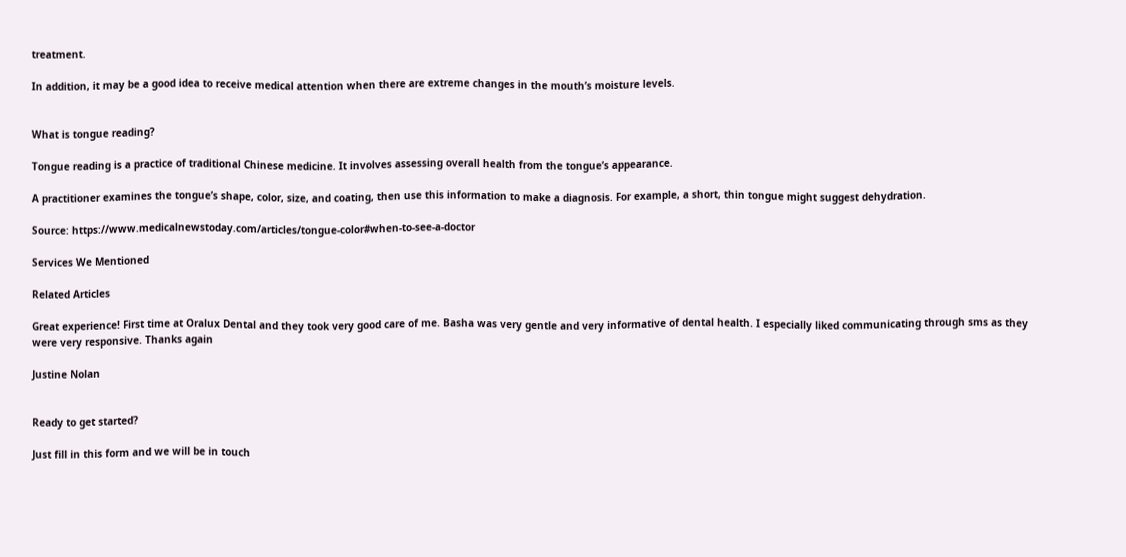treatment.

In addition, it may be a good idea to receive medical attention when there are extreme changes in the mouth’s moisture levels.


What is tongue reading?

Tongue reading is a practice of traditional Chinese medicine. It involves assessing overall health from the tongue’s appearance.

A practitioner examines the tongue’s shape, color, size, and coating, then use this information to make a diagnosis. For example, a short, thin tongue might suggest dehydration.

Source: https://www.medicalnewstoday.com/articles/tongue-color#when-to-see-a-doctor

Services We Mentioned

Related Articles

Great experience! First time at Oralux Dental and they took very good care of me. Basha was very gentle and very informative of dental health. I especially liked communicating through sms as they were very responsive. Thanks again

Justine Nolan


Ready to get started?

Just fill in this form and we will be in touch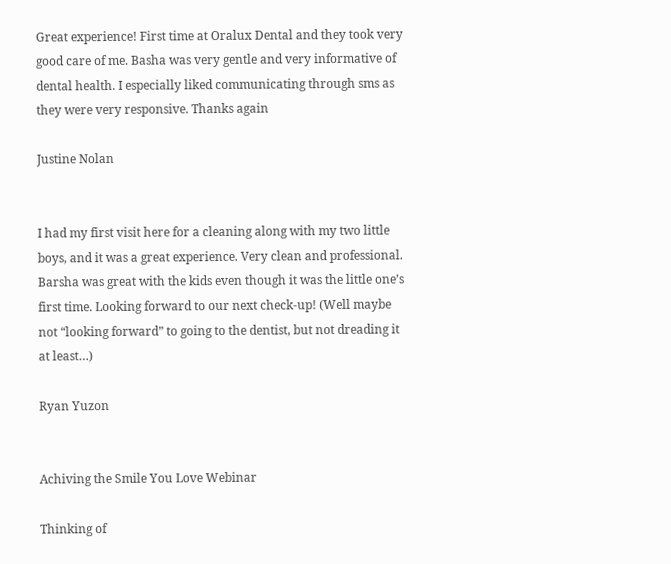Great experience! First time at Oralux Dental and they took very good care of me. Basha was very gentle and very informative of dental health. I especially liked communicating through sms as they were very responsive. Thanks again

Justine Nolan


I had my first visit here for a cleaning along with my two little boys, and it was a great experience. Very clean and professional. Barsha was great with the kids even though it was the little one’s first time. Looking forward to our next check-up! (Well maybe not “looking forward” to going to the dentist, but not dreading it at least…)

Ryan Yuzon


Achiving the Smile You Love Webinar

Thinking of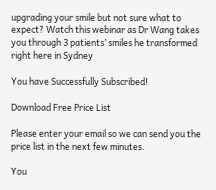upgrading your smile but not sure what to expect? Watch this webinar as Dr Wang takes you through 3 patients’ smiles he transformed right here in Sydney

You have Successfully Subscribed!

Download Free Price List

Please enter your email so we can send you the price list in the next few minutes.

You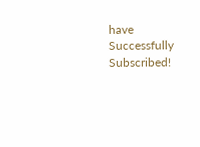have Successfully Subscribed!